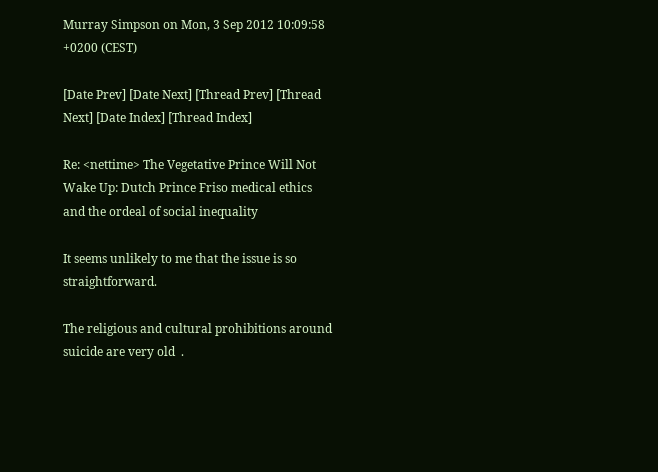Murray Simpson on Mon, 3 Sep 2012 10:09:58 +0200 (CEST)

[Date Prev] [Date Next] [Thread Prev] [Thread Next] [Date Index] [Thread Index]

Re: <nettime> The Vegetative Prince Will Not Wake Up: Dutch Prince Friso medical ethics and the ordeal of social inequality

It seems unlikely to me that the issue is so straightforward.

The religious and cultural prohibitions around suicide are very old  .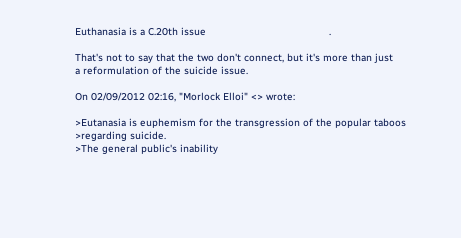Euthanasia is a C.20th issue                                         .

That's not to say that the two don't connect, but it's more than just
a reformulation of the suicide issue.

On 02/09/2012 02:16, "Morlock Elloi" <> wrote:

>Eutanasia is euphemism for the transgression of the popular taboos
>regarding suicide.
>The general public's inability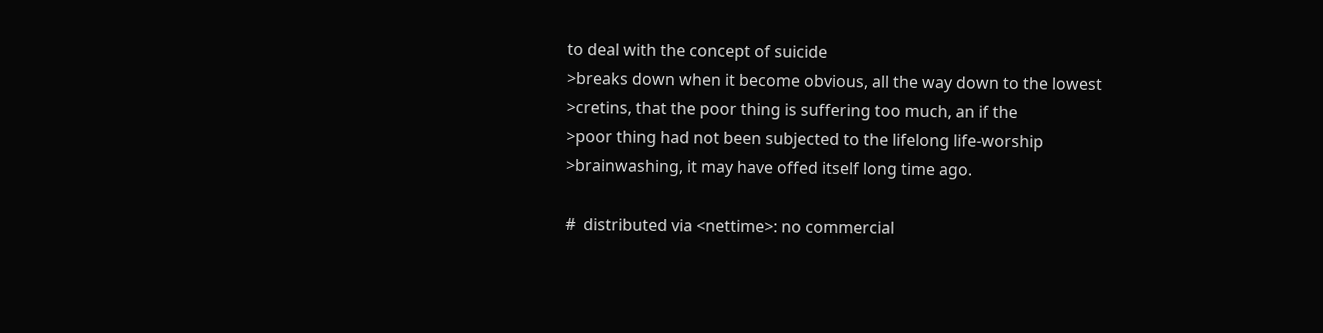to deal with the concept of suicide
>breaks down when it become obvious, all the way down to the lowest
>cretins, that the poor thing is suffering too much, an if the
>poor thing had not been subjected to the lifelong life-worship
>brainwashing, it may have offed itself long time ago.

#  distributed via <nettime>: no commercial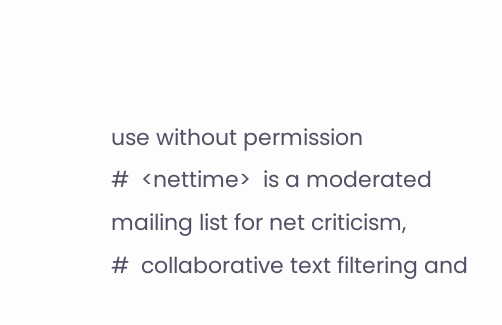use without permission
#  <nettime>  is a moderated mailing list for net criticism,
#  collaborative text filtering and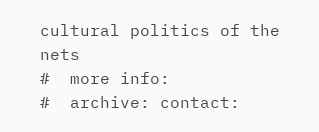cultural politics of the nets
#  more info:
#  archive: contact: